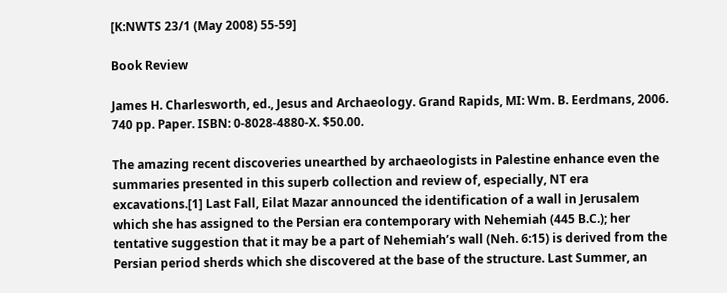[K:NWTS 23/1 (May 2008) 55-59]

Book Review

James H. Charlesworth, ed., Jesus and Archaeology. Grand Rapids, MI: Wm. B. Eerdmans, 2006. 740 pp. Paper. ISBN: 0-8028-4880-X. $50.00.

The amazing recent discoveries unearthed by archaeologists in Palestine enhance even the summaries presented in this superb collection and review of, especially, NT era excavations.[1] Last Fall, Eilat Mazar announced the identification of a wall in Jerusalem which she has assigned to the Persian era contemporary with Nehemiah (445 B.C.); her tentative suggestion that it may be a part of Nehemiah’s wall (Neh. 6:15) is derived from the Persian period sherds which she discovered at the base of the structure. Last Summer, an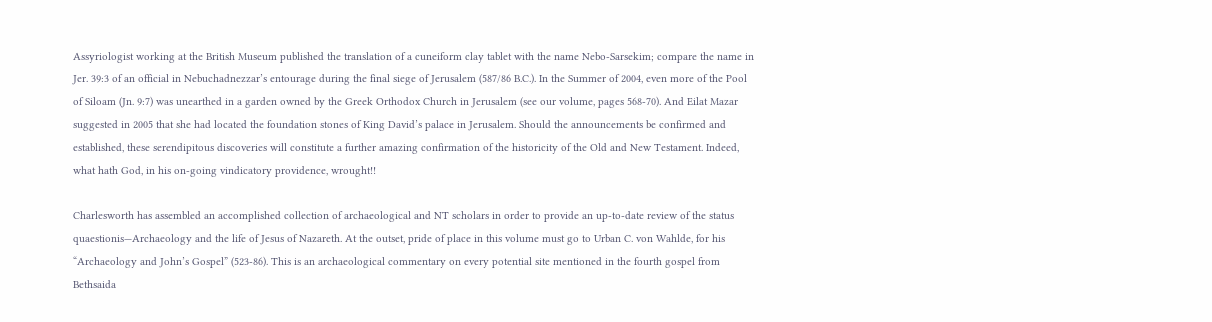Assyriologist working at the British Museum published the translation of a cuneiform clay tablet with the name Nebo-Sarsekim; compare the name in Jer. 39:3 of an official in Nebuchadnezzar’s entourage during the final siege of Jerusalem (587/86 B.C.). In the Summer of 2004, even more of the Pool of Siloam (Jn. 9:7) was unearthed in a garden owned by the Greek Orthodox Church in Jerusalem (see our volume, pages 568-70). And Eilat Mazar suggested in 2005 that she had located the foundation stones of King David’s palace in Jerusalem. Should the announcements be confirmed and established, these serendipitous discoveries will constitute a further amazing confirmation of the historicity of the Old and New Testament. Indeed, what hath God, in his on-going vindicatory providence, wrought!!

Charlesworth has assembled an accomplished collection of archaeological and NT scholars in order to provide an up-to-date review of the status quaestionis—Archaeology and the life of Jesus of Nazareth. At the outset, pride of place in this volume must go to Urban C. von Wahlde, for his “Archaeology and John’s Gospel” (523-86). This is an archaeological commentary on every potential site mentioned in the fourth gospel from Bethsaida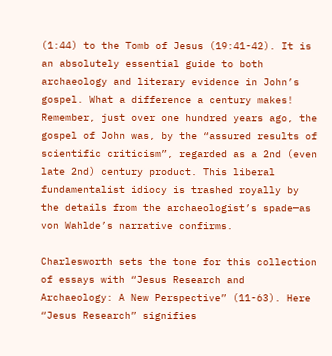(1:44) to the Tomb of Jesus (19:41-42). It is an absolutely essential guide to both archaeology and literary evidence in John’s gospel. What a difference a century makes! Remember, just over one hundred years ago, the gospel of John was, by the “assured results of scientific criticism”, regarded as a 2nd (even late 2nd) century product. This liberal fundamentalist idiocy is trashed royally by the details from the archaeologist’s spade—as von Wahlde’s narrative confirms.

Charlesworth sets the tone for this collection of essays with “Jesus Research and Archaeology: A New Perspective” (11-63). Here “Jesus Research” signifies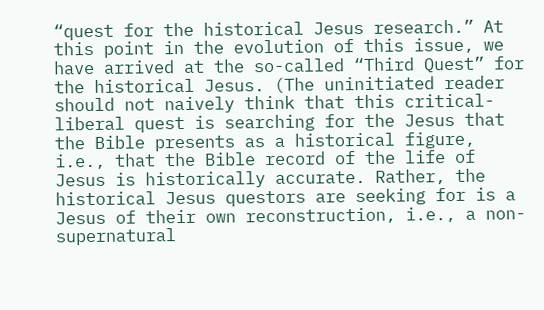“quest for the historical Jesus research.” At this point in the evolution of this issue, we have arrived at the so-called “Third Quest” for the historical Jesus. (The uninitiated reader should not naively think that this critical-liberal quest is searching for the Jesus that the Bible presents as a historical figure, i.e., that the Bible record of the life of Jesus is historically accurate. Rather, the historical Jesus questors are seeking for is a Jesus of their own reconstruction, i.e., a non-supernatural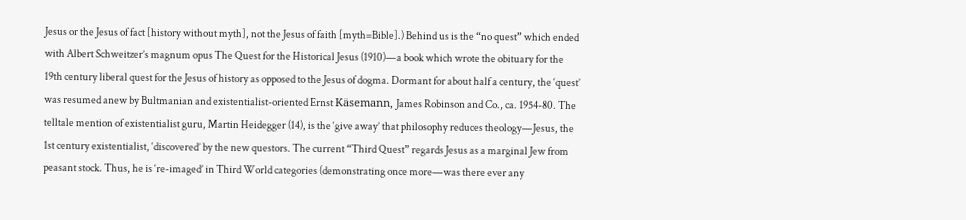Jesus or the Jesus of fact [history without myth], not the Jesus of faith [myth=Bible].) Behind us is the “no quest” which ended with Albert Schweitzer’s magnum opus The Quest for the Historical Jesus (1910)—a book which wrote the obituary for the 19th century liberal quest for the Jesus of history as opposed to the Jesus of dogma. Dormant for about half a century, the ‘quest’ was resumed anew by Bultmanian and existentialist-oriented Ernst Käsemann, James Robinson and Co., ca. 1954-80. The telltale mention of existentialist guru, Martin Heidegger (14), is the ‘give away’ that philosophy reduces theology—Jesus, the 1st century existentialist, ‘discovered’ by the new questors. The current “Third Quest” regards Jesus as a marginal Jew from peasant stock. Thus, he is ‘re-imaged’ in Third World categories (demonstrating once more—was there ever any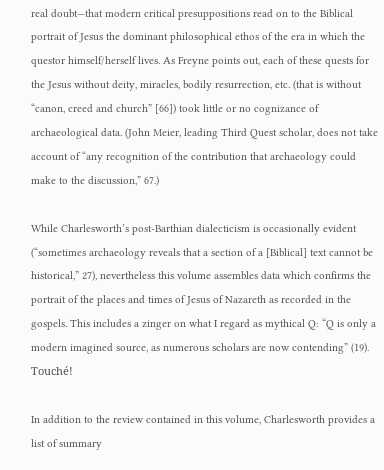real doubt—that modern critical presuppositions read on to the Biblical portrait of Jesus the dominant philosophical ethos of the era in which the questor himself/herself lives. As Freyne points out, each of these quests for the Jesus without deity, miracles, bodily resurrection, etc. (that is without “canon, creed and church” [66]) took little or no cognizance of archaeological data. (John Meier, leading Third Quest scholar, does not take account of “any recognition of the contribution that archaeology could make to the discussion,” 67.)

While Charlesworth’s post-Barthian dialecticism is occasionally evident (“sometimes archaeology reveals that a section of a [Biblical] text cannot be historical,” 27), nevertheless this volume assembles data which confirms the portrait of the places and times of Jesus of Nazareth as recorded in the gospels. This includes a zinger on what I regard as mythical Q: “Q is only a modern imagined source, as numerous scholars are now contending” (19). Touché!

In addition to the review contained in this volume, Charlesworth provides a list of summary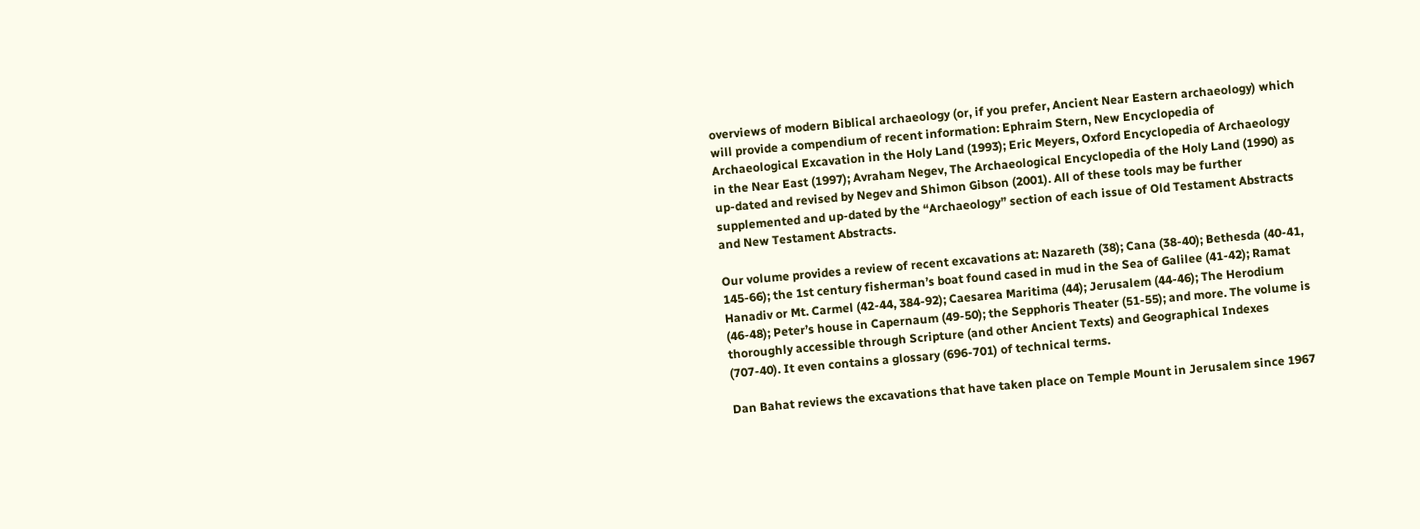overviews of modern Biblical archaeology (or, if you prefer, Ancient Near Eastern archaeology) which will provide a compendium of recent information: Ephraim Stern, New Encyclopedia of Archaeological Excavation in the Holy Land (1993); Eric Meyers, Oxford Encyclopedia of Archaeology in the Near East (1997); Avraham Negev, The Archaeological Encyclopedia of the Holy Land (1990) as up-dated and revised by Negev and Shimon Gibson (2001). All of these tools may be further supplemented and up-dated by the “Archaeology” section of each issue of Old Testament Abstracts and New Testament Abstracts.

Our volume provides a review of recent excavations at: Nazareth (38); Cana (38-40); Bethesda (40-41, 145-66); the 1st century fisherman’s boat found cased in mud in the Sea of Galilee (41-42); Ramat Hanadiv or Mt. Carmel (42-44, 384-92); Caesarea Maritima (44); Jerusalem (44-46); The Herodium (46-48); Peter’s house in Capernaum (49-50); the Sepphoris Theater (51-55); and more. The volume is thoroughly accessible through Scripture (and other Ancient Texts) and Geographical Indexes (707-40). It even contains a glossary (696-701) of technical terms.

Dan Bahat reviews the excavations that have taken place on Temple Mount in Jerusalem since 1967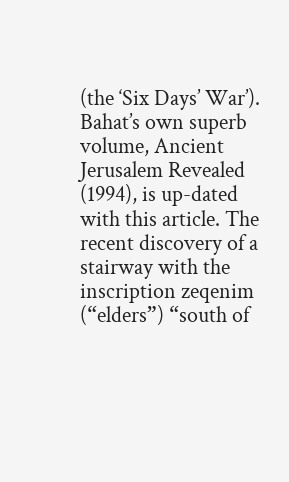(the ‘Six Days’ War’). Bahat’s own superb volume, Ancient Jerusalem Revealed (1994), is up-dated with this article. The recent discovery of a stairway with the inscription zeqenim (“elders”) “south of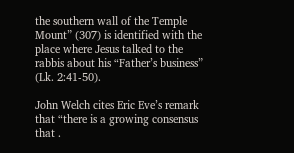the southern wall of the Temple Mount” (307) is identified with the place where Jesus talked to the rabbis about his “Father’s business” (Lk. 2:41-50).

John Welch cites Eric Eve’s remark that “there is a growing consensus that .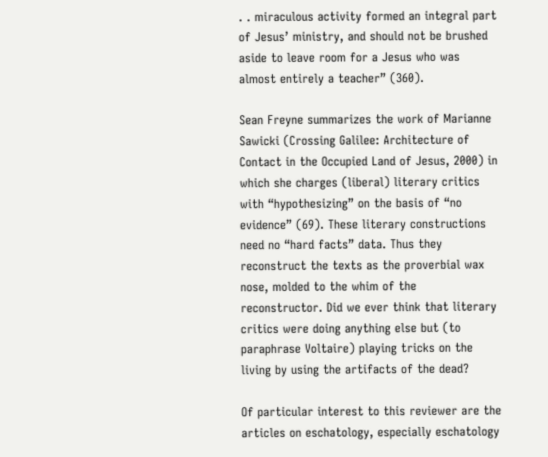. . miraculous activity formed an integral part of Jesus’ ministry, and should not be brushed aside to leave room for a Jesus who was almost entirely a teacher” (360).

Sean Freyne summarizes the work of Marianne Sawicki (Crossing Galilee: Architecture of Contact in the Occupied Land of Jesus, 2000) in which she charges (liberal) literary critics with “hypothesizing” on the basis of “no evidence” (69). These literary constructions need no “hard facts” data. Thus they reconstruct the texts as the proverbial wax nose, molded to the whim of the reconstructor. Did we ever think that literary critics were doing anything else but (to paraphrase Voltaire) playing tricks on the living by using the artifacts of the dead?

Of particular interest to this reviewer are the articles on eschatology, especially eschatology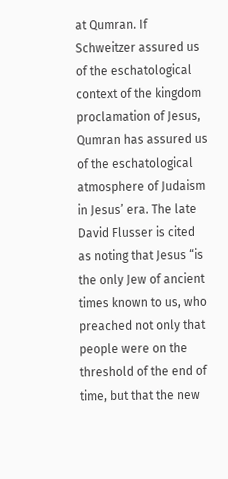at Qumran. If Schweitzer assured us of the eschatological context of the kingdom proclamation of Jesus, Qumran has assured us of the eschatological atmosphere of Judaism in Jesus’ era. The late David Flusser is cited as noting that Jesus “is the only Jew of ancient times known to us, who preached not only that people were on the threshold of the end of time, but that the new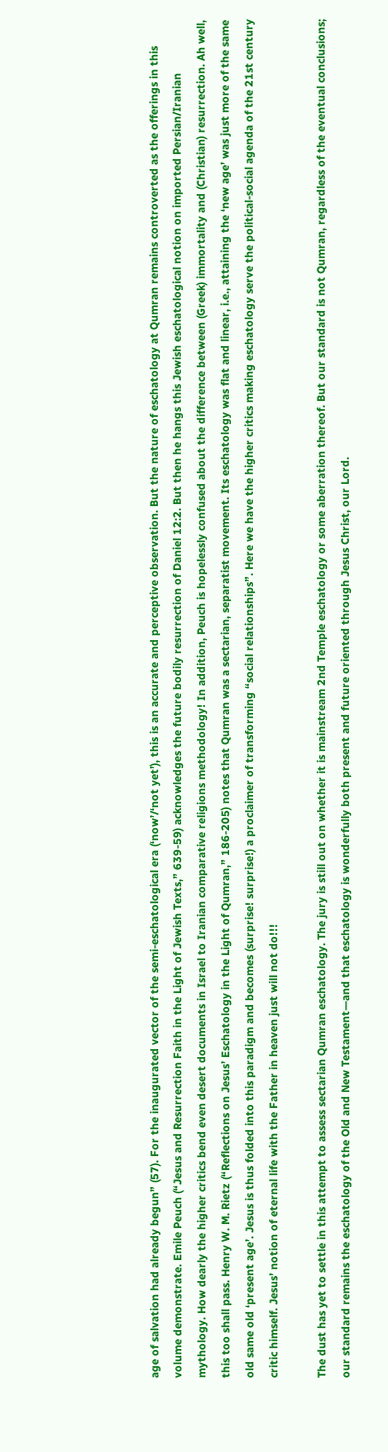age of salvation had already begun” (57). For the inaugurated vector of the semi-eschatological era (‘now’/‘not yet’), this is an accurate and perceptive observation. But the nature of eschatology at Qumran remains controverted as the offerings in this volume demonstrate. Emile Peuch (“Jesus and Resurrection Faith in the Light of Jewish Texts,” 639-59) acknowledges the future bodily resurrection of Daniel 12:2. But then he hangs this Jewish eschatological notion on imported Persian/Iranian mythology. How dearly the higher critics bend even desert documents in Israel to Iranian comparative religions methodology! In addition, Peuch is hopelessly confused about the difference between (Greek) immortality and (Christian) resurrection. Ah well, this too shall pass. Henry W. M. Rietz (“Reflections on Jesus’ Eschatology in the Light of Qumran,” 186-205) notes that Qumran was a sectarian, separatist movement. Its eschatology was flat and linear, i.e., attaining the ‘new age’ was just more of the same old same old ‘present age’. Jesus is thus folded into this paradigm and becomes (surprise! surprise!) a proclaimer of transforming “social relationships”. Here we have the higher critics making eschatology serve the political-social agenda of the 21st century critic himself. Jesus’ notion of eternal life with the Father in heaven just will not do!!!

The dust has yet to settle in this attempt to assess sectarian Qumran eschatology. The jury is still out on whether it is mainstream 2nd Temple eschatology or some aberration thereof. But our standard is not Qumran, regardless of the eventual conclusions; our standard remains the eschatology of the Old and New Testament—and that eschatology is wonderfully both present and future oriented through Jesus Christ, our Lord.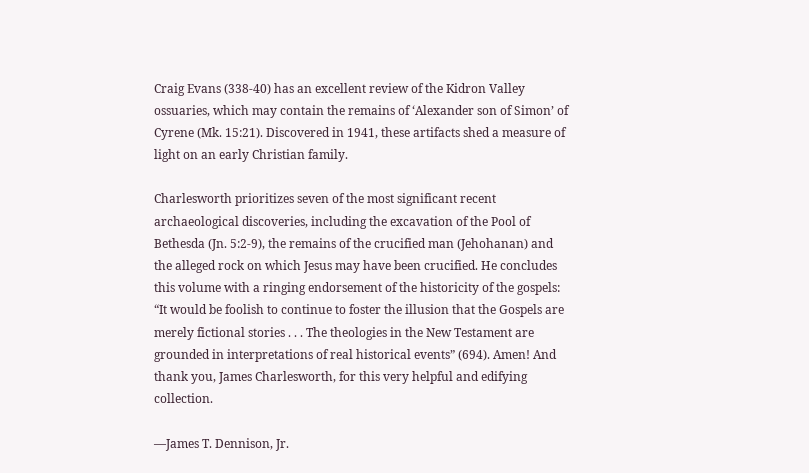Craig Evans (338-40) has an excellent review of the Kidron Valley ossuaries, which may contain the remains of ‘Alexander son of Simon’ of Cyrene (Mk. 15:21). Discovered in 1941, these artifacts shed a measure of light on an early Christian family.

Charlesworth prioritizes seven of the most significant recent archaeological discoveries, including the excavation of the Pool of Bethesda (Jn. 5:2-9), the remains of the crucified man (Jehohanan) and the alleged rock on which Jesus may have been crucified. He concludes this volume with a ringing endorsement of the historicity of the gospels: “It would be foolish to continue to foster the illusion that the Gospels are merely fictional stories . . . The theologies in the New Testament are grounded in interpretations of real historical events” (694). Amen! And thank you, James Charlesworth, for this very helpful and edifying collection.

—James T. Dennison, Jr.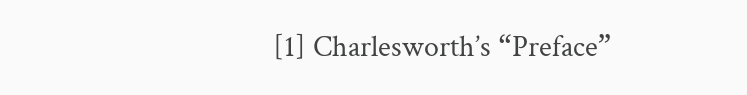[1] Charlesworth’s “Preface”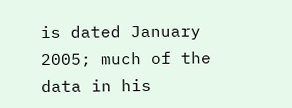is dated January 2005; much of the data in his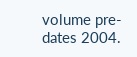volume pre-dates 2004.